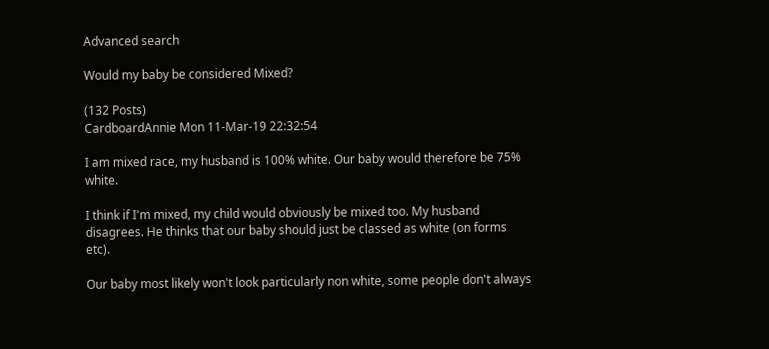Advanced search

Would my baby be considered Mixed?

(132 Posts)
CardboardAnnie Mon 11-Mar-19 22:32:54

I am mixed race, my husband is 100% white. Our baby would therefore be 75% white.

I think if I'm mixed, my child would obviously be mixed too. My husband disagrees. He thinks that our baby should just be classed as white (on forms etc).

Our baby most likely won't look particularly non white, some people don't always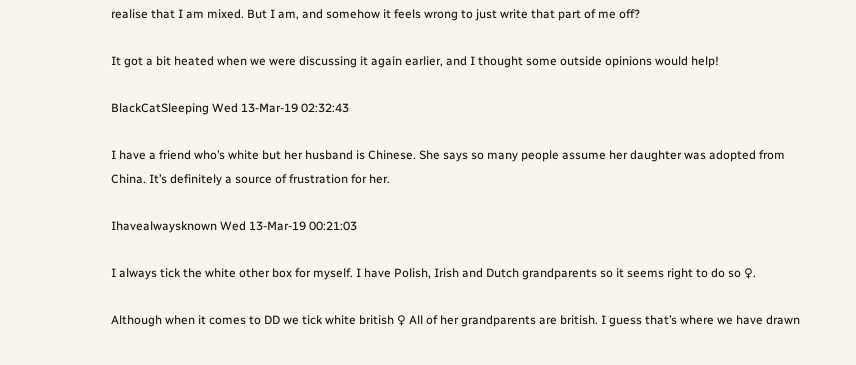realise that I am mixed. But I am, and somehow it feels wrong to just write that part of me off?

It got a bit heated when we were discussing it again earlier, and I thought some outside opinions would help!

BlackCatSleeping Wed 13-Mar-19 02:32:43

I have a friend who’s white but her husband is Chinese. She says so many people assume her daughter was adopted from China. It’s definitely a source of frustration for her.

Ihavealwaysknown Wed 13-Mar-19 00:21:03

I always tick the white other box for myself. I have Polish, Irish and Dutch grandparents so it seems right to do so ♀.

Although when it comes to DD we tick white british ♀ All of her grandparents are british. I guess that’s where we have drawn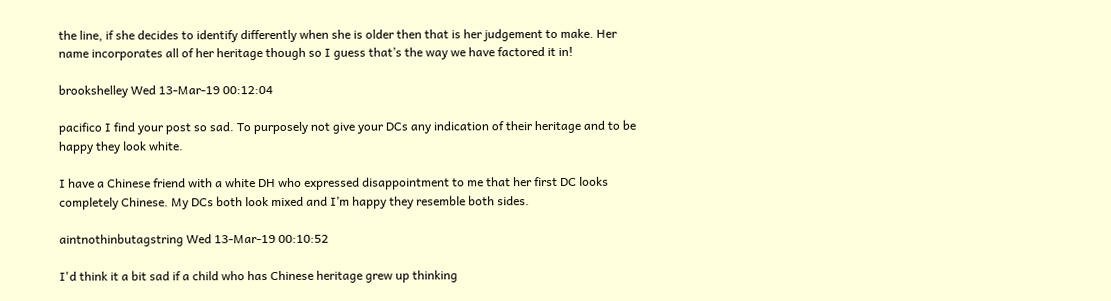the line, if she decides to identify differently when she is older then that is her judgement to make. Her name incorporates all of her heritage though so I guess that’s the way we have factored it in!

brookshelley Wed 13-Mar-19 00:12:04

pacifico I find your post so sad. To purposely not give your DCs any indication of their heritage and to be happy they look white.

I have a Chinese friend with a white DH who expressed disappointment to me that her first DC looks completely Chinese. My DCs both look mixed and I’m happy they resemble both sides.

aintnothinbutagstring Wed 13-Mar-19 00:10:52

I'd think it a bit sad if a child who has Chinese heritage grew up thinking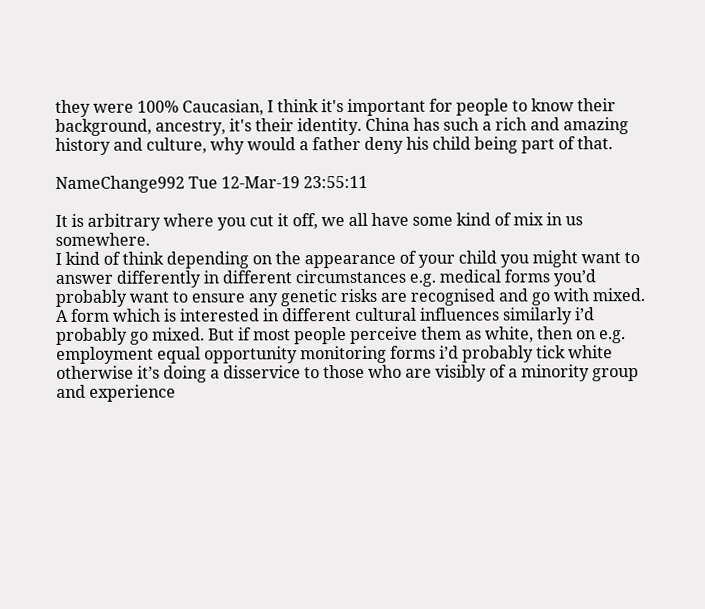they were 100% Caucasian, I think it's important for people to know their background, ancestry, it's their identity. China has such a rich and amazing history and culture, why would a father deny his child being part of that.

NameChange992 Tue 12-Mar-19 23:55:11

It is arbitrary where you cut it off, we all have some kind of mix in us somewhere.
I kind of think depending on the appearance of your child you might want to answer differently in different circumstances e.g. medical forms you’d probably want to ensure any genetic risks are recognised and go with mixed. A form which is interested in different cultural influences similarly i’d probably go mixed. But if most people perceive them as white, then on e.g. employment equal opportunity monitoring forms i’d probably tick white otherwise it’s doing a disservice to those who are visibly of a minority group and experience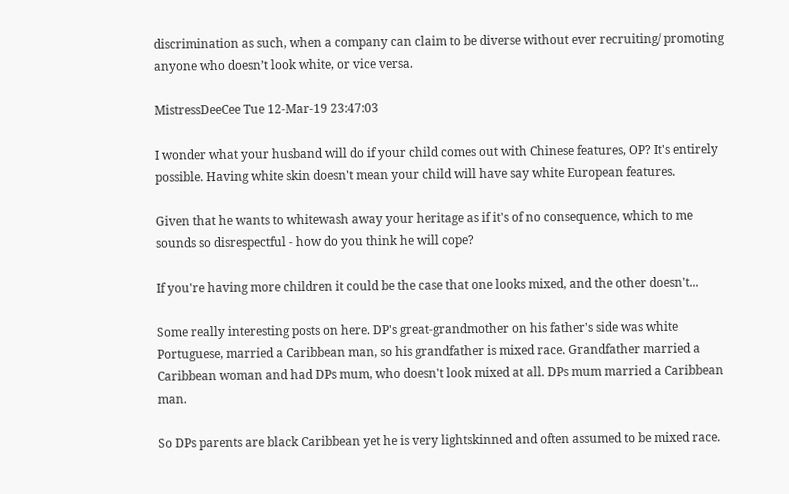discrimination as such, when a company can claim to be diverse without ever recruiting/ promoting anyone who doesn’t look white, or vice versa.

MistressDeeCee Tue 12-Mar-19 23:47:03

I wonder what your husband will do if your child comes out with Chinese features, OP? It's entirely possible. Having white skin doesn't mean your child will have say white European features.

Given that he wants to whitewash away your heritage as if it's of no consequence, which to me sounds so disrespectful - how do you think he will cope?

If you're having more children it could be the case that one looks mixed, and the other doesn't...

Some really interesting posts on here. DP's great-grandmother on his father's side was white Portuguese, married a Caribbean man, so his grandfather is mixed race. Grandfather married a Caribbean woman and had DPs mum, who doesn't look mixed at all. DPs mum married a Caribbean man.

So DPs parents are black Caribbean yet he is very lightskinned and often assumed to be mixed race.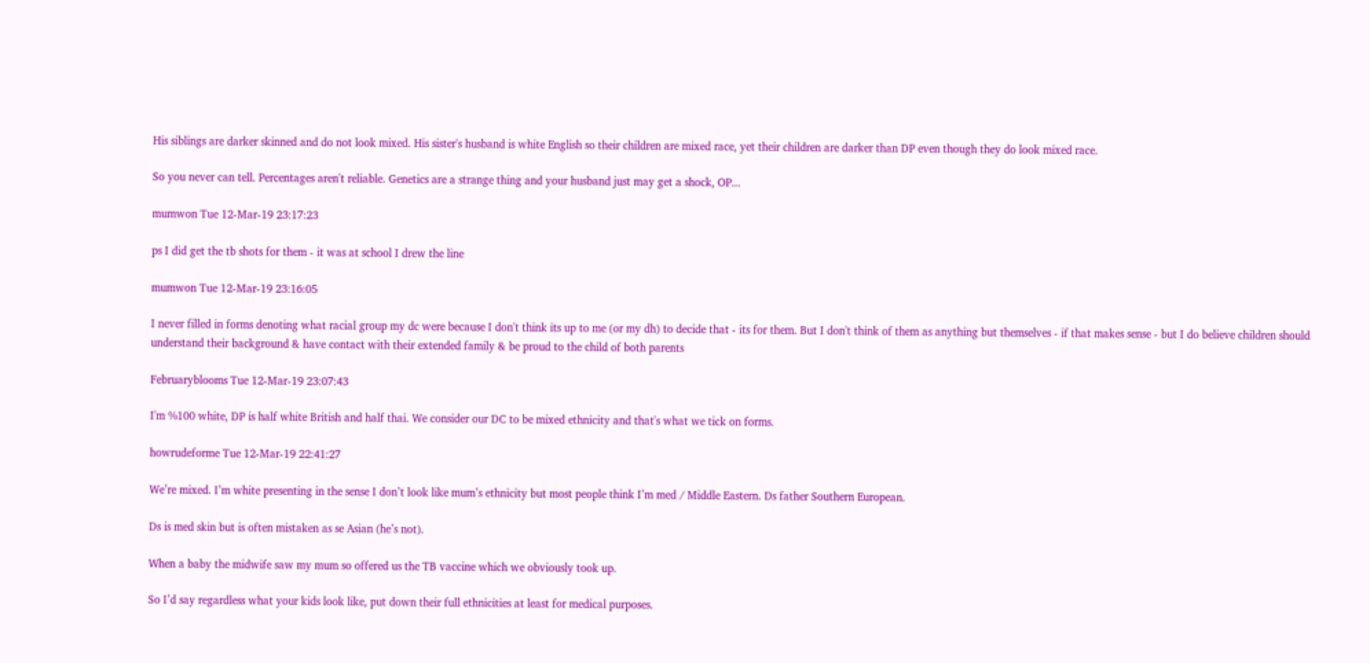His siblings are darker skinned and do not look mixed. His sister's husband is white English so their children are mixed race, yet their children are darker than DP even though they do look mixed race.

So you never can tell. Percentages aren't reliable. Genetics are a strange thing and your husband just may get a shock, OP...

mumwon Tue 12-Mar-19 23:17:23

ps I did get the tb shots for them - it was at school I drew the line

mumwon Tue 12-Mar-19 23:16:05

I never filled in forms denoting what racial group my dc were because I don't think its up to me (or my dh) to decide that - its for them. But I don't think of them as anything but themselves - if that makes sense - but I do believe children should understand their background & have contact with their extended family & be proud to the child of both parents

Februaryblooms Tue 12-Mar-19 23:07:43

I'm %100 white, DP is half white British and half thai. We consider our DC to be mixed ethnicity and that's what we tick on forms.

howrudeforme Tue 12-Mar-19 22:41:27

We’re mixed. I’m white presenting in the sense I don’t look like mum’s ethnicity but most people think I’m med / Middle Eastern. Ds father Southern European.

Ds is med skin but is often mistaken as se Asian (he’s not).

When a baby the midwife saw my mum so offered us the TB vaccine which we obviously took up.

So I’d say regardless what your kids look like, put down their full ethnicities at least for medical purposes.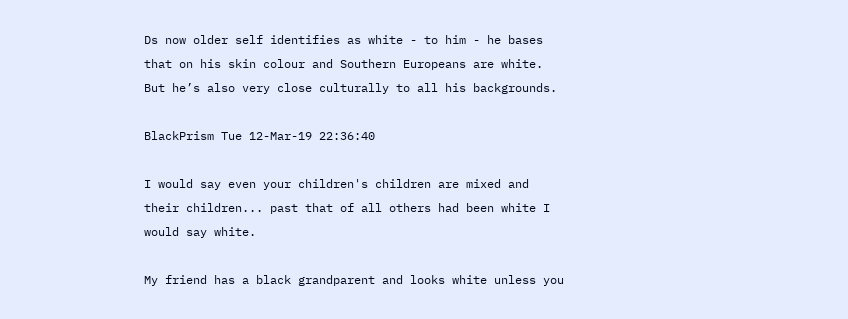Ds now older self identifies as white - to him - he bases that on his skin colour and Southern Europeans are white. But he’s also very close culturally to all his backgrounds.

BlackPrism Tue 12-Mar-19 22:36:40

I would say even your children's children are mixed and their children... past that of all others had been white I would say white.

My friend has a black grandparent and looks white unless you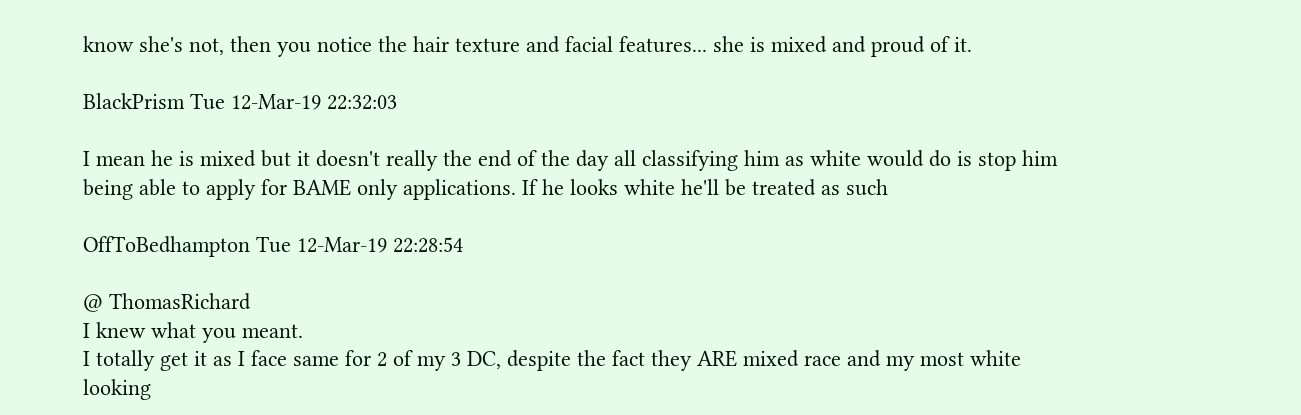know she's not, then you notice the hair texture and facial features... she is mixed and proud of it.

BlackPrism Tue 12-Mar-19 22:32:03

I mean he is mixed but it doesn't really the end of the day all classifying him as white would do is stop him being able to apply for BAME only applications. If he looks white he'll be treated as such

OffToBedhampton Tue 12-Mar-19 22:28:54

@ ThomasRichard
I knew what you meant.
I totally get it as I face same for 2 of my 3 DC, despite the fact they ARE mixed race and my most white looking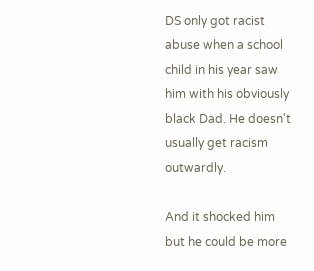DS only got racist abuse when a school child in his year saw him with his obviously black Dad. He doesn't usually get racism outwardly.

And it shocked him but he could be more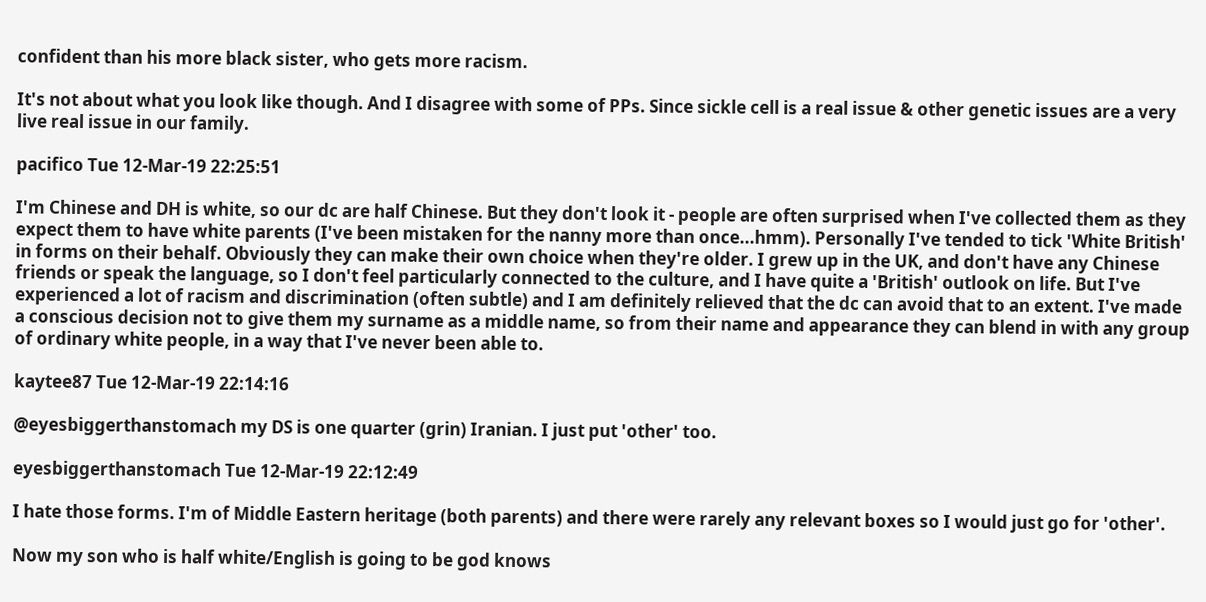confident than his more black sister, who gets more racism.

It's not about what you look like though. And I disagree with some of PPs. Since sickle cell is a real issue & other genetic issues are a very live real issue in our family.

pacifico Tue 12-Mar-19 22:25:51

I'm Chinese and DH is white, so our dc are half Chinese. But they don't look it - people are often surprised when I've collected them as they expect them to have white parents (I've been mistaken for the nanny more than once...hmm). Personally I've tended to tick 'White British' in forms on their behalf. Obviously they can make their own choice when they're older. I grew up in the UK, and don't have any Chinese friends or speak the language, so I don't feel particularly connected to the culture, and I have quite a 'British' outlook on life. But I've experienced a lot of racism and discrimination (often subtle) and I am definitely relieved that the dc can avoid that to an extent. I've made a conscious decision not to give them my surname as a middle name, so from their name and appearance they can blend in with any group of ordinary white people, in a way that I've never been able to.

kaytee87 Tue 12-Mar-19 22:14:16

@eyesbiggerthanstomach my DS is one quarter (grin) Iranian. I just put 'other' too.

eyesbiggerthanstomach Tue 12-Mar-19 22:12:49

I hate those forms. I'm of Middle Eastern heritage (both parents) and there were rarely any relevant boxes so I would just go for 'other'.

Now my son who is half white/English is going to be god knows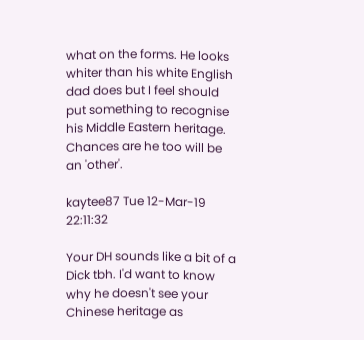what on the forms. He looks whiter than his white English dad does but I feel should put something to recognise his Middle Eastern heritage. Chances are he too will be an 'other'.

kaytee87 Tue 12-Mar-19 22:11:32

Your DH sounds like a bit of a Dick tbh. I'd want to know why he doesn't see your Chinese heritage as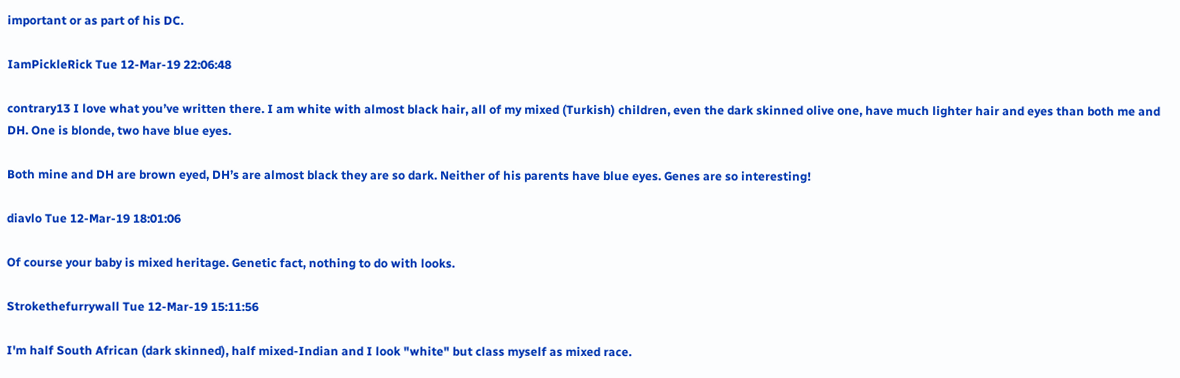important or as part of his DC.

IamPickleRick Tue 12-Mar-19 22:06:48

contrary13 I love what you’ve written there. I am white with almost black hair, all of my mixed (Turkish) children, even the dark skinned olive one, have much lighter hair and eyes than both me and DH. One is blonde, two have blue eyes.

Both mine and DH are brown eyed, DH’s are almost black they are so dark. Neither of his parents have blue eyes. Genes are so interesting!

diavlo Tue 12-Mar-19 18:01:06

Of course your baby is mixed heritage. Genetic fact, nothing to do with looks.

Strokethefurrywall Tue 12-Mar-19 15:11:56

I'm half South African (dark skinned), half mixed-Indian and I look "white" but class myself as mixed race.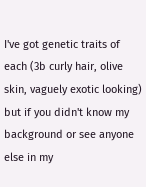I've got genetic traits of each (3b curly hair, olive skin, vaguely exotic looking) but if you didn't know my background or see anyone else in my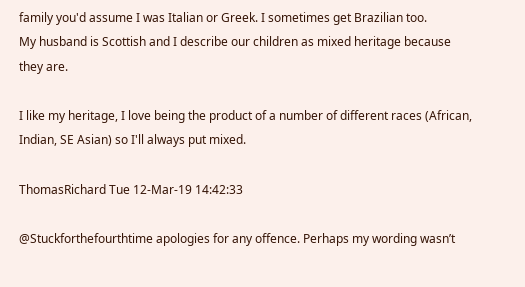family you'd assume I was Italian or Greek. I sometimes get Brazilian too.
My husband is Scottish and I describe our children as mixed heritage because they are.

I like my heritage, I love being the product of a number of different races (African, Indian, SE Asian) so I'll always put mixed.

ThomasRichard Tue 12-Mar-19 14:42:33

@Stuckforthefourthtime apologies for any offence. Perhaps my wording wasn’t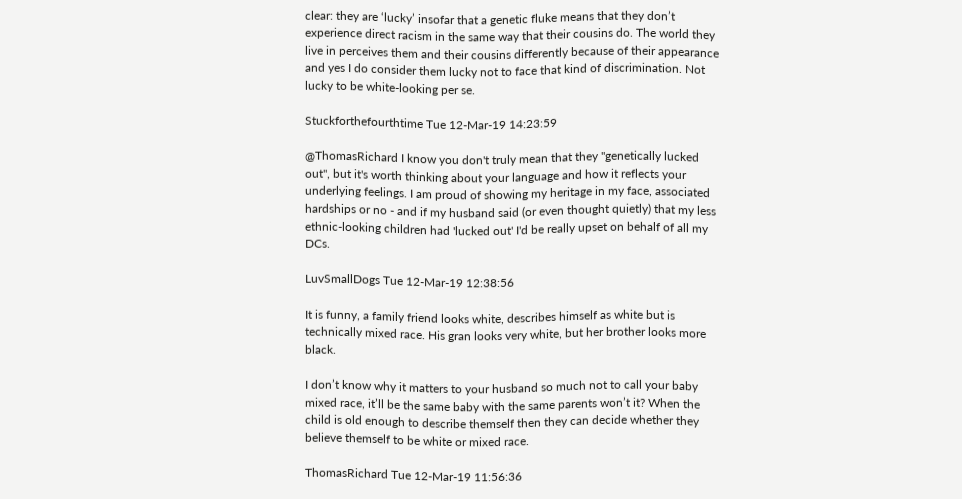clear: they are ‘lucky’ insofar that a genetic fluke means that they don’t experience direct racism in the same way that their cousins do. The world they live in perceives them and their cousins differently because of their appearance and yes I do consider them lucky not to face that kind of discrimination. Not lucky to be white-looking per se.

Stuckforthefourthtime Tue 12-Mar-19 14:23:59

@ThomasRichard I know you don't truly mean that they "genetically lucked out", but it's worth thinking about your language and how it reflects your underlying feelings. I am proud of showing my heritage in my face, associated hardships or no - and if my husband said (or even thought quietly) that my less ethnic-looking children had 'lucked out' I'd be really upset on behalf of all my DCs.

LuvSmallDogs Tue 12-Mar-19 12:38:56

It is funny, a family friend looks white, describes himself as white but is technically mixed race. His gran looks very white, but her brother looks more black.

I don’t know why it matters to your husband so much not to call your baby mixed race, it’ll be the same baby with the same parents won’t it? When the child is old enough to describe themself then they can decide whether they believe themself to be white or mixed race.

ThomasRichard Tue 12-Mar-19 11:56:36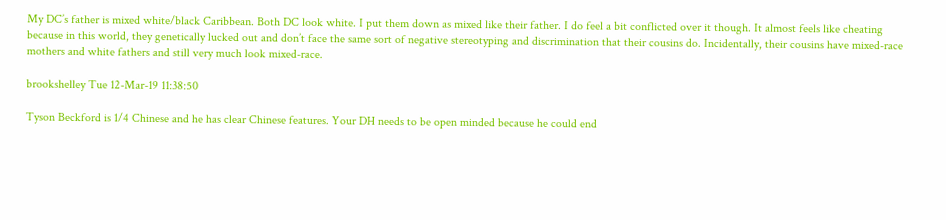My DC’s father is mixed white/black Caribbean. Both DC look white. I put them down as mixed like their father. I do feel a bit conflicted over it though. It almost feels like cheating because in this world, they genetically lucked out and don’t face the same sort of negative stereotyping and discrimination that their cousins do. Incidentally, their cousins have mixed-race mothers and white fathers and still very much look mixed-race.

brookshelley Tue 12-Mar-19 11:38:50

Tyson Beckford is 1/4 Chinese and he has clear Chinese features. Your DH needs to be open minded because he could end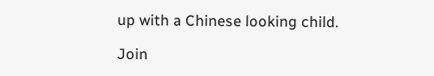up with a Chinese looking child.

Join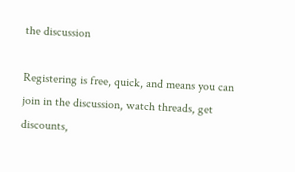the discussion

Registering is free, quick, and means you can join in the discussion, watch threads, get discounts,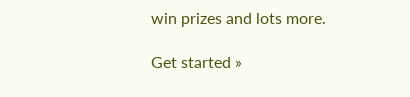win prizes and lots more.

Get started »